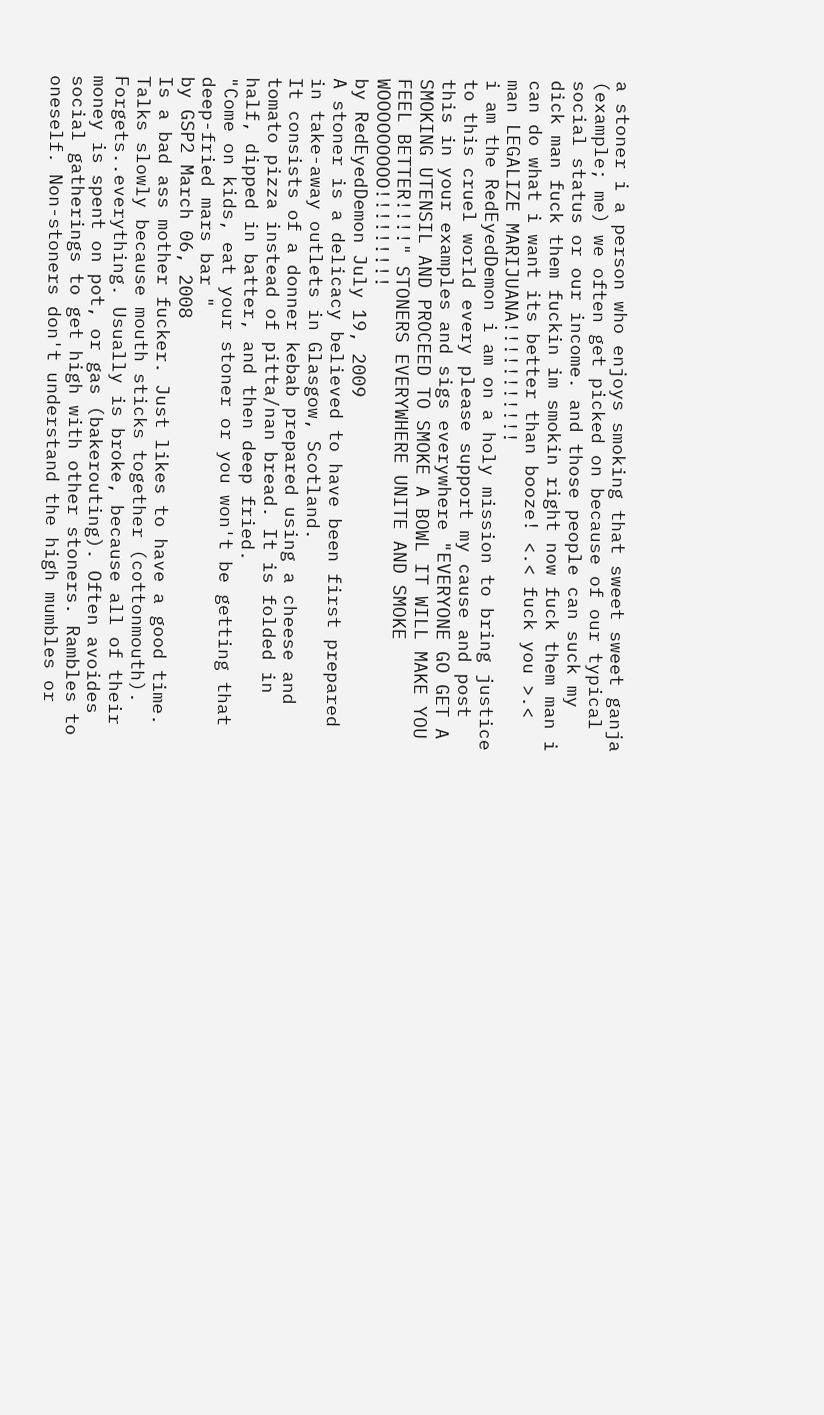a stoner i a person who enjoys smoking that sweet sweet ganja (example; me) we often get picked on because of our typical social status or our income. and those people can suck my dick man fuck them fuckin im smokin right now fuck them man i can do what i want its better than booze! <.< fuck you >.< man LEGALIZE MARIJUANA!!!!!!!!!!!
i am the RedEyedDemon i am on a holy mission to bring justice to this cruel world every please support my cause and post this in your examples and sigs everywhere "EVERYONE GO GET A SMOKING UTENSIL AND PROCEED TO SMOKE A BOWL IT WILL MAKE YOU FEEL BETTER!!!!" STONERS EVERYWHERE UNITE AND SMOKE WOOOOOOOOO!!!!!!!!!
by RedEyedDemon July 19, 2009
A stoner is a delicacy believed to have been first prepared in take-away outlets in Glasgow, Scotland.
It consists of a donner kebab prepared using a cheese and tomato pizza instead of pitta/nan bread. It is folded in half, dipped in batter, and then deep fried.
"Come on kids, eat your stoner or you won't be getting that deep-fried mars bar "
by GSP2 March 06, 2008
Is a bad ass mother fucker. Just likes to have a good time. Talks slowly because mouth sticks together (cottonmouth). Forgets..everything. Usually is broke, because all of their money is spent on pot, or gas (bakerouting). Often avoides social gatherings to get high with other stoners. Rambles to oneself. Non-stoners don't understand the high mumbles or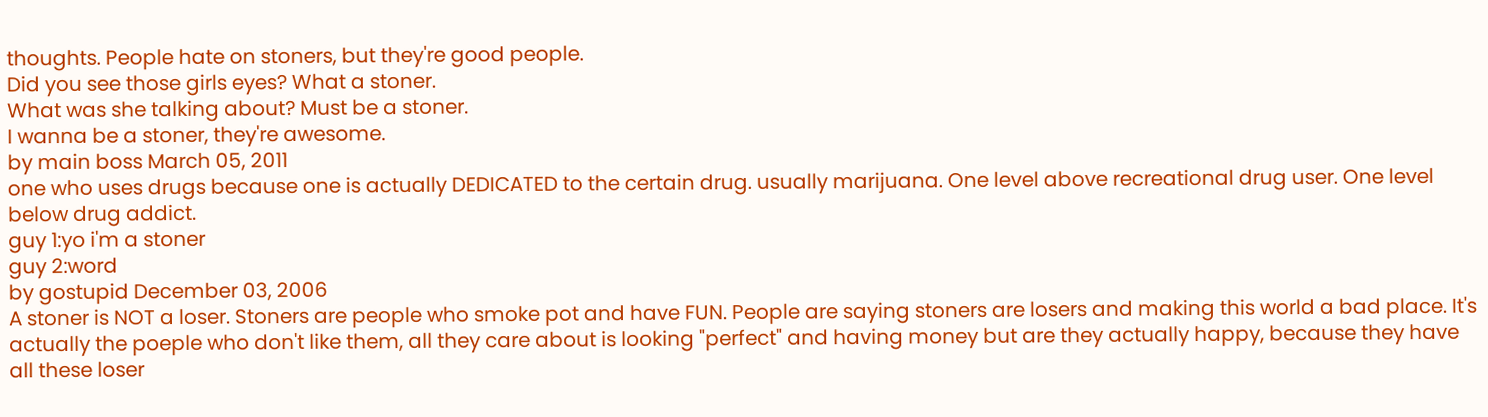thoughts. People hate on stoners, but they're good people.
Did you see those girls eyes? What a stoner.
What was she talking about? Must be a stoner.
I wanna be a stoner, they're awesome.
by main boss March 05, 2011
one who uses drugs because one is actually DEDICATED to the certain drug. usually marijuana. One level above recreational drug user. One level below drug addict.
guy 1:yo i'm a stoner
guy 2:word
by gostupid December 03, 2006
A stoner is NOT a loser. Stoners are people who smoke pot and have FUN. People are saying stoners are losers and making this world a bad place. It's actually the poeple who don't like them, all they care about is looking "perfect" and having money but are they actually happy, because they have all these loser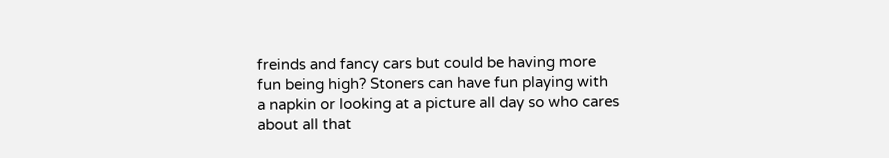freinds and fancy cars but could be having more fun being high? Stoners can have fun playing with a napkin or looking at a picture all day so who cares about all that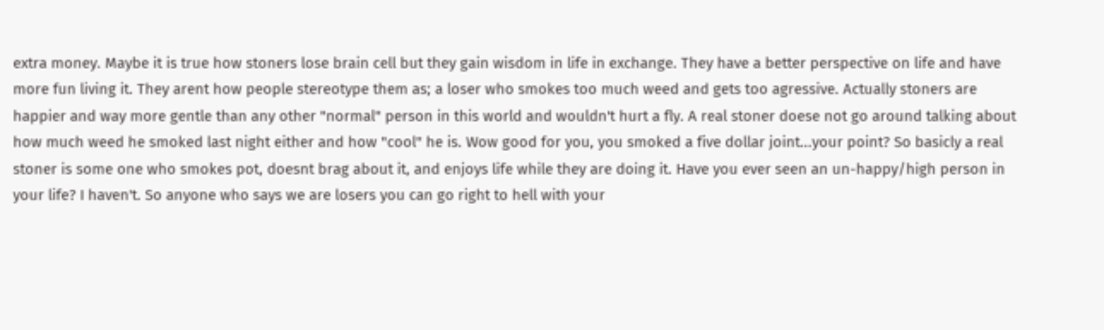extra money. Maybe it is true how stoners lose brain cell but they gain wisdom in life in exchange. They have a better perspective on life and have more fun living it. They arent how people stereotype them as; a loser who smokes too much weed and gets too agressive. Actually stoners are happier and way more gentle than any other "normal" person in this world and wouldn't hurt a fly. A real stoner doese not go around talking about how much weed he smoked last night either and how "cool" he is. Wow good for you, you smoked a five dollar joint...your point? So basicly a real stoner is some one who smokes pot, doesnt brag about it, and enjoys life while they are doing it. Have you ever seen an un-happy/high person in your life? I haven't. So anyone who says we are losers you can go right to hell with your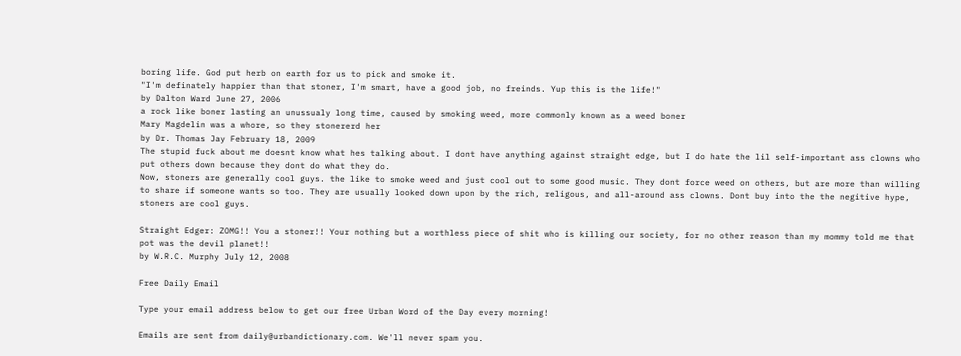boring life. God put herb on earth for us to pick and smoke it.
"I'm definately happier than that stoner, I'm smart, have a good job, no freinds. Yup this is the life!"
by Dalton Ward June 27, 2006
a rock like boner lasting an unussualy long time, caused by smoking weed, more commonly known as a weed boner
Mary Magdelin was a whore, so they stonererd her
by Dr. Thomas Jay February 18, 2009
The stupid fuck about me doesnt know what hes talking about. I dont have anything against straight edge, but I do hate the lil self-important ass clowns who put others down because they dont do what they do.
Now, stoners are generally cool guys. the like to smoke weed and just cool out to some good music. They dont force weed on others, but are more than willing to share if someone wants so too. They are usually looked down upon by the rich, religous, and all-around ass clowns. Dont buy into the the negitive hype, stoners are cool guys.

Straight Edger: ZOMG!! You a stoner!! Your nothing but a worthless piece of shit who is killing our society, for no other reason than my mommy told me that pot was the devil planet!!
by W.R.C. Murphy July 12, 2008

Free Daily Email

Type your email address below to get our free Urban Word of the Day every morning!

Emails are sent from daily@urbandictionary.com. We'll never spam you.